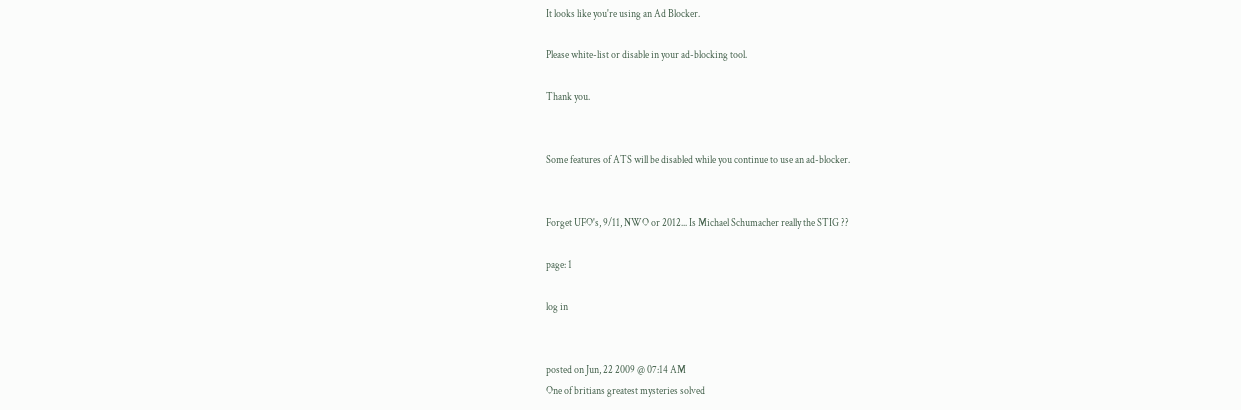It looks like you're using an Ad Blocker.

Please white-list or disable in your ad-blocking tool.

Thank you.


Some features of ATS will be disabled while you continue to use an ad-blocker.


Forget UFO's, 9/11, NWO or 2012... Is Michael Schumacher really the STIG ??

page: 1

log in


posted on Jun, 22 2009 @ 07:14 AM
One of britians greatest mysteries solved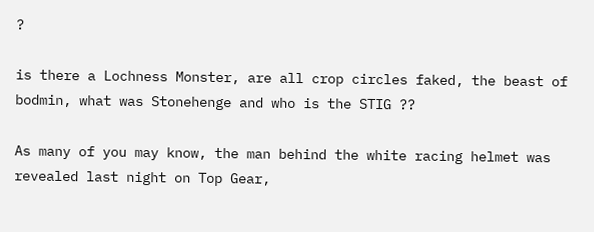?

is there a Lochness Monster, are all crop circles faked, the beast of bodmin, what was Stonehenge and who is the STIG ??

As many of you may know, the man behind the white racing helmet was revealed last night on Top Gear,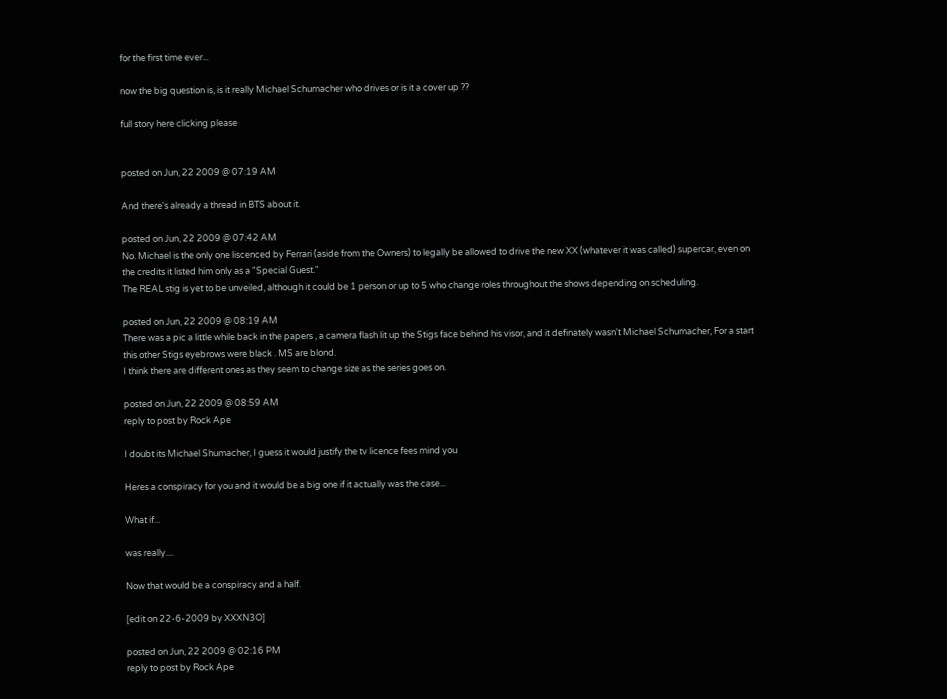for the first time ever...

now the big question is, is it really Michael Schumacher who drives or is it a cover up ??

full story here clicking please


posted on Jun, 22 2009 @ 07:19 AM

And there's already a thread in BTS about it.

posted on Jun, 22 2009 @ 07:42 AM
No. Michael is the only one liscenced by Ferrari (aside from the Owners) to legally be allowed to drive the new XX (whatever it was called) supercar, even on the credits it listed him only as a "Special Guest."
The REAL stig is yet to be unveiled, although it could be 1 person or up to 5 who change roles throughout the shows depending on scheduling.

posted on Jun, 22 2009 @ 08:19 AM
There was a pic a little while back in the papers , a camera flash lit up the Stigs face behind his visor, and it definately wasn't Michael Schumacher, For a start this other Stigs eyebrows were black . MS are blond.
I think there are different ones as they seem to change size as the series goes on.

posted on Jun, 22 2009 @ 08:59 AM
reply to post by Rock Ape

I doubt its Michael Shumacher, I guess it would justify the tv licence fees mind you

Heres a conspiracy for you and it would be a big one if it actually was the case...

What if...

was really....

Now that would be a conspiracy and a half.

[edit on 22-6-2009 by XXXN3O]

posted on Jun, 22 2009 @ 02:16 PM
reply to post by Rock Ape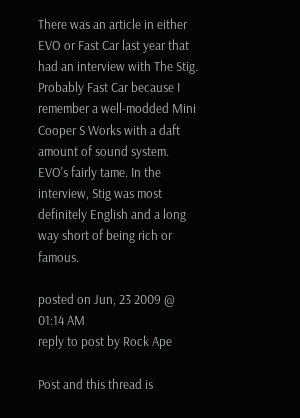There was an article in either EVO or Fast Car last year that had an interview with The Stig. Probably Fast Car because I remember a well-modded Mini Cooper S Works with a daft amount of sound system. EVO's fairly tame. In the interview, Stig was most definitely English and a long way short of being rich or famous.

posted on Jun, 23 2009 @ 01:14 AM
reply to post by Rock Ape

Post and this thread is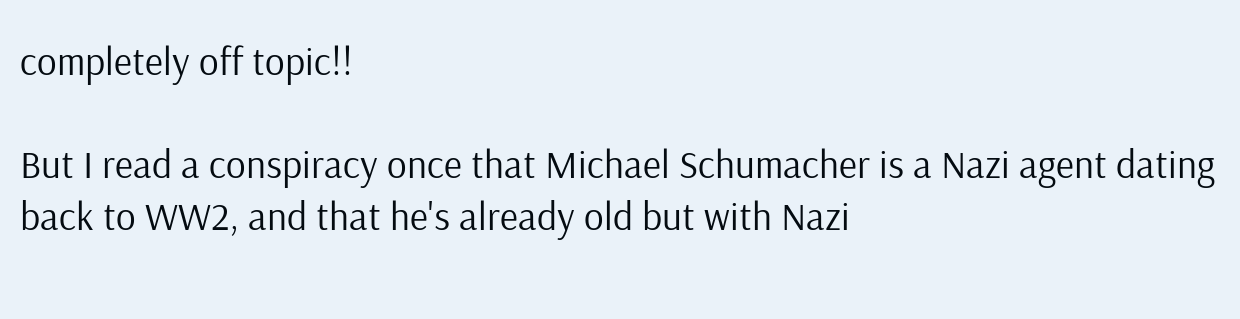completely off topic!!

But I read a conspiracy once that Michael Schumacher is a Nazi agent dating back to WW2, and that he's already old but with Nazi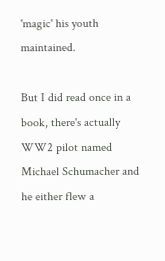'magic' his youth maintained.

But I did read once in a book, there's actually WW2 pilot named Michael Schumacher and he either flew a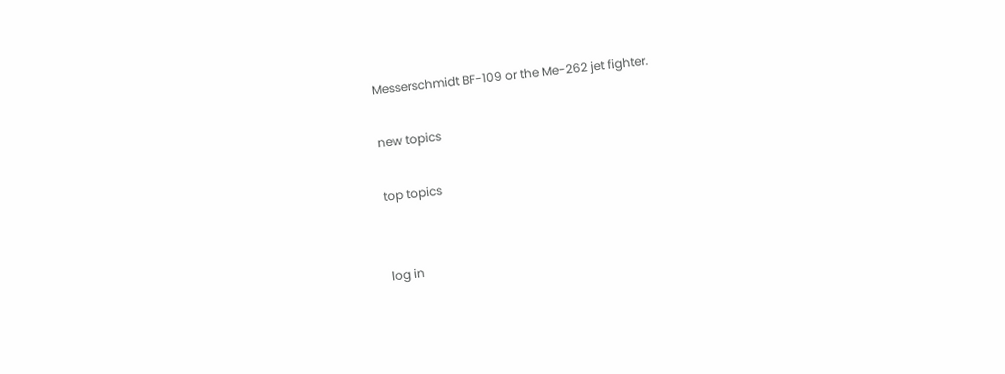Messerschmidt BF-109 or the Me-262 jet fighter.

new topics

top topics


log in